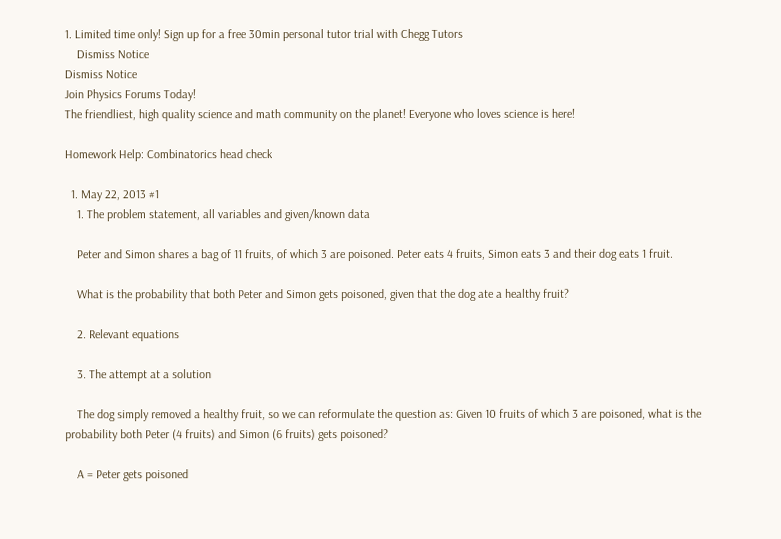1. Limited time only! Sign up for a free 30min personal tutor trial with Chegg Tutors
    Dismiss Notice
Dismiss Notice
Join Physics Forums Today!
The friendliest, high quality science and math community on the planet! Everyone who loves science is here!

Homework Help: Combinatorics head check

  1. May 22, 2013 #1
    1. The problem statement, all variables and given/known data

    Peter and Simon shares a bag of 11 fruits, of which 3 are poisoned. Peter eats 4 fruits, Simon eats 3 and their dog eats 1 fruit.

    What is the probability that both Peter and Simon gets poisoned, given that the dog ate a healthy fruit?

    2. Relevant equations

    3. The attempt at a solution

    The dog simply removed a healthy fruit, so we can reformulate the question as: Given 10 fruits of which 3 are poisoned, what is the probability both Peter (4 fruits) and Simon (6 fruits) gets poisoned?

    A = Peter gets poisoned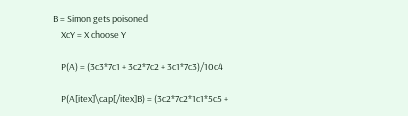B = Simon gets poisoned
    XcY = X choose Y

    P(A) = (3c3*7c1 + 3c2*7c2 + 3c1*7c3)/10c4

    P(A[itex]\cap[/itex]B) = (3c2*7c2*1c1*5c5 +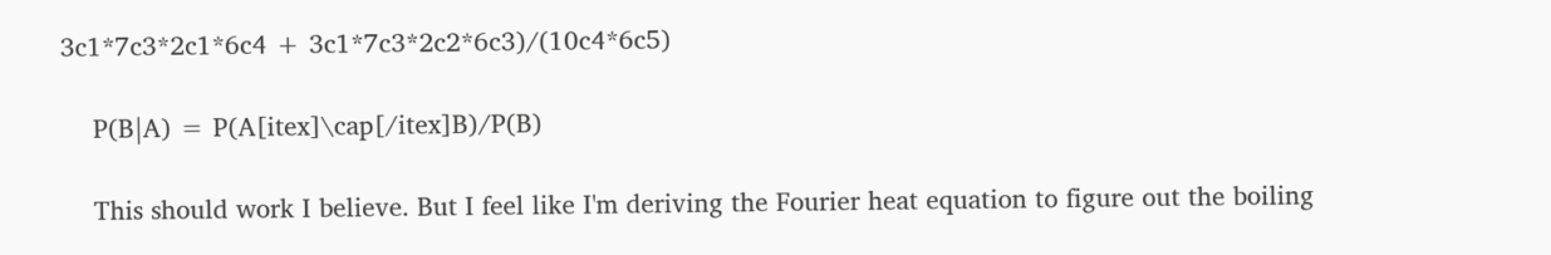3c1*7c3*2c1*6c4 + 3c1*7c3*2c2*6c3)/(10c4*6c5)

    P(B|A) = P(A[itex]\cap[/itex]B)/P(B)

    This should work I believe. But I feel like I'm deriving the Fourier heat equation to figure out the boiling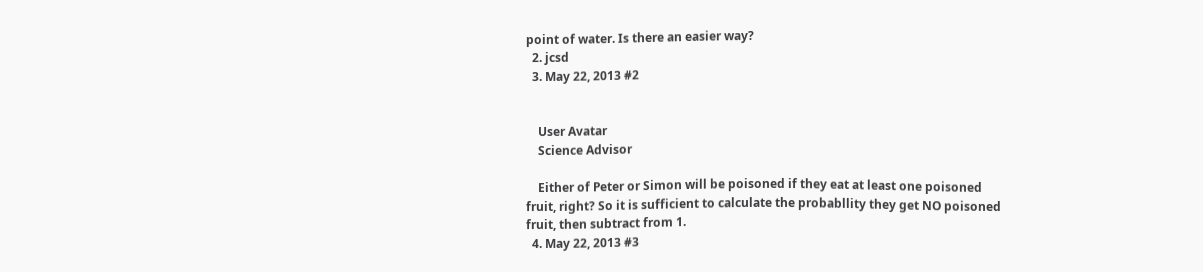point of water. Is there an easier way?
  2. jcsd
  3. May 22, 2013 #2


    User Avatar
    Science Advisor

    Either of Peter or Simon will be poisoned if they eat at least one poisoned fruit, right? So it is sufficient to calculate the probabllity they get NO poisoned fruit, then subtract from 1.
  4. May 22, 2013 #3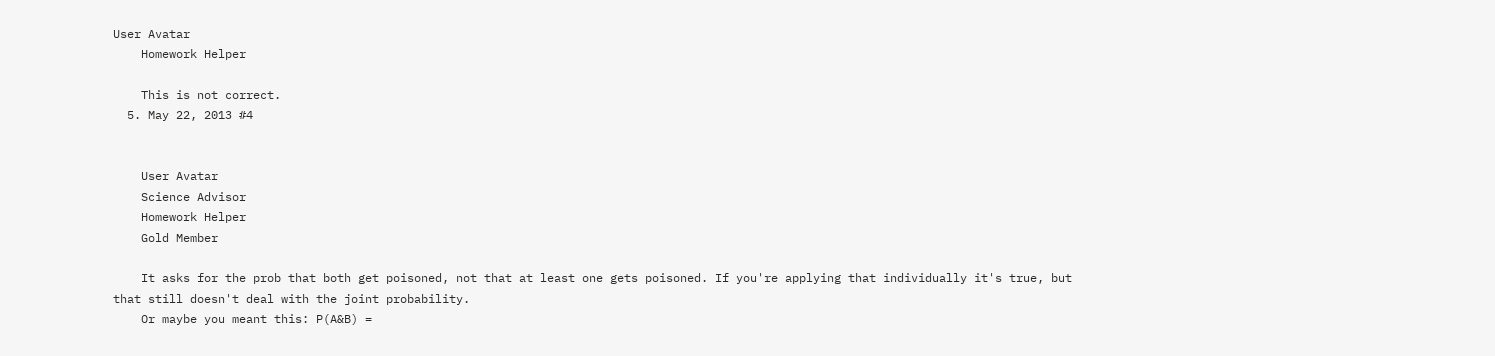User Avatar
    Homework Helper

    This is not correct.
  5. May 22, 2013 #4


    User Avatar
    Science Advisor
    Homework Helper
    Gold Member

    It asks for the prob that both get poisoned, not that at least one gets poisoned. If you're applying that individually it's true, but that still doesn't deal with the joint probability.
    Or maybe you meant this: P(A&B) =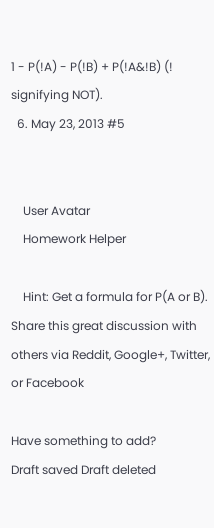1 - P(!A) - P(!B) + P(!A&!B) (! signifying NOT).
  6. May 23, 2013 #5


    User Avatar
    Homework Helper

    Hint: Get a formula for P(A or B).
Share this great discussion with others via Reddit, Google+, Twitter, or Facebook

Have something to add?
Draft saved Draft deleted